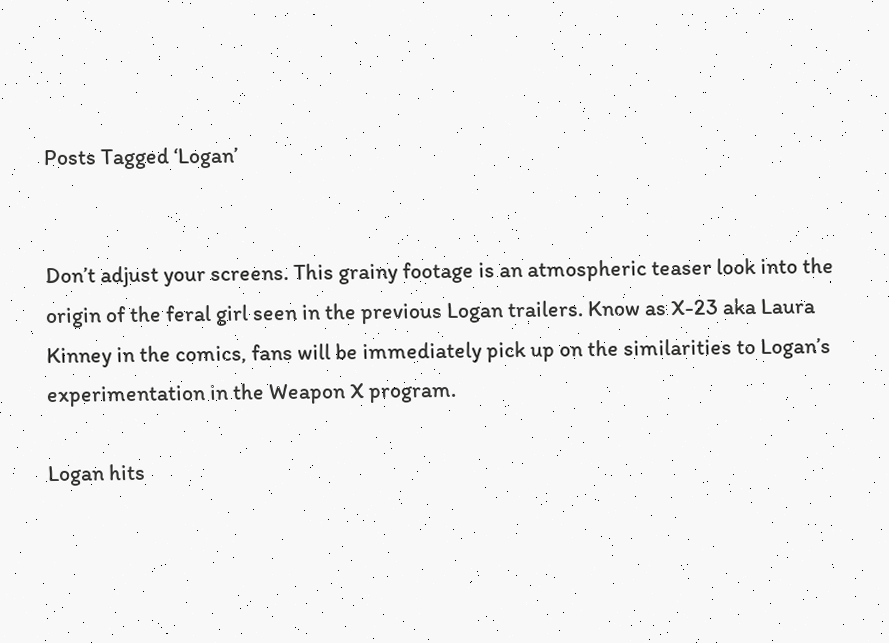Posts Tagged ‘Logan’


Don’t adjust your screens. This grainy footage is an atmospheric teaser look into the origin of the feral girl seen in the previous Logan trailers. Know as X-23 aka Laura Kinney in the comics, fans will be immediately pick up on the similarities to Logan’s experimentation in the Weapon X program.

Logan hits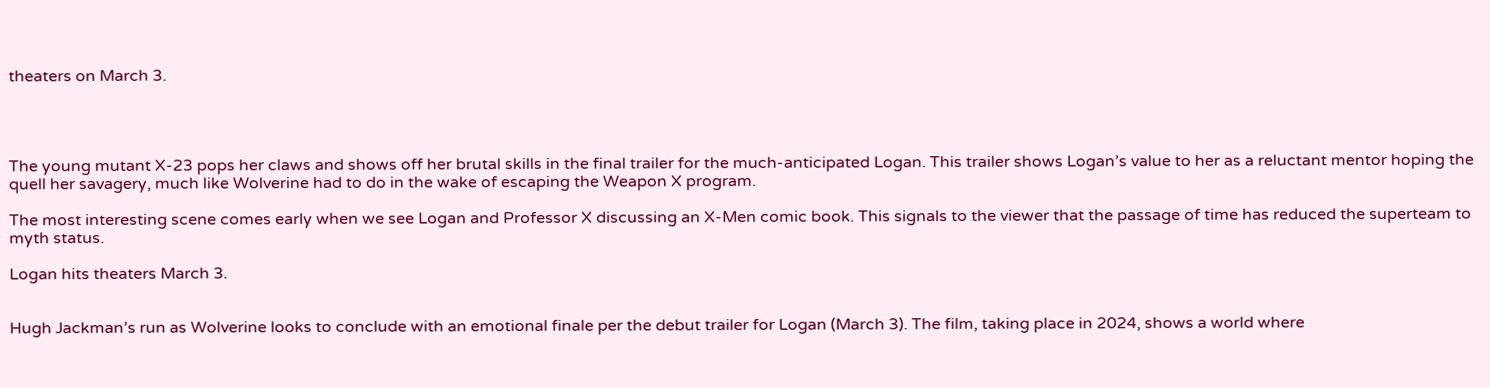theaters on March 3.




The young mutant X-23 pops her claws and shows off her brutal skills in the final trailer for the much-anticipated Logan. This trailer shows Logan’s value to her as a reluctant mentor hoping the quell her savagery, much like Wolverine had to do in the wake of escaping the Weapon X program.

The most interesting scene comes early when we see Logan and Professor X discussing an X-Men comic book. This signals to the viewer that the passage of time has reduced the superteam to myth status.

Logan hits theaters March 3.


Hugh Jackman’s run as Wolverine looks to conclude with an emotional finale per the debut trailer for Logan (March 3). The film, taking place in 2024, shows a world where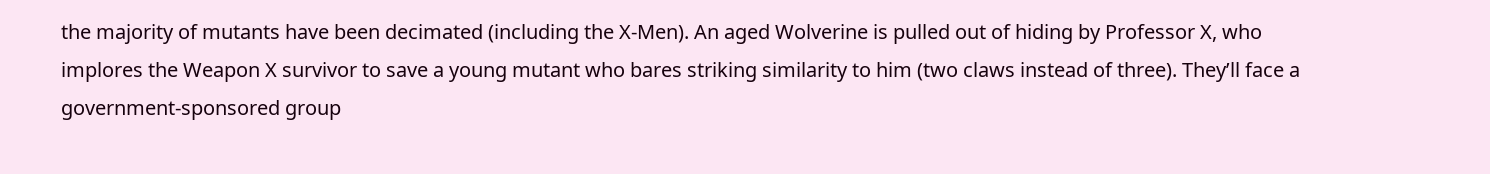the majority of mutants have been decimated (including the X-Men). An aged Wolverine is pulled out of hiding by Professor X, who implores the Weapon X survivor to save a young mutant who bares striking similarity to him (two claws instead of three). They’ll face a government-sponsored group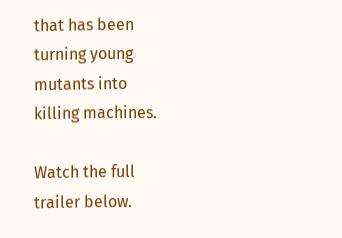that has been turning young mutants into killing machines.

Watch the full trailer below.